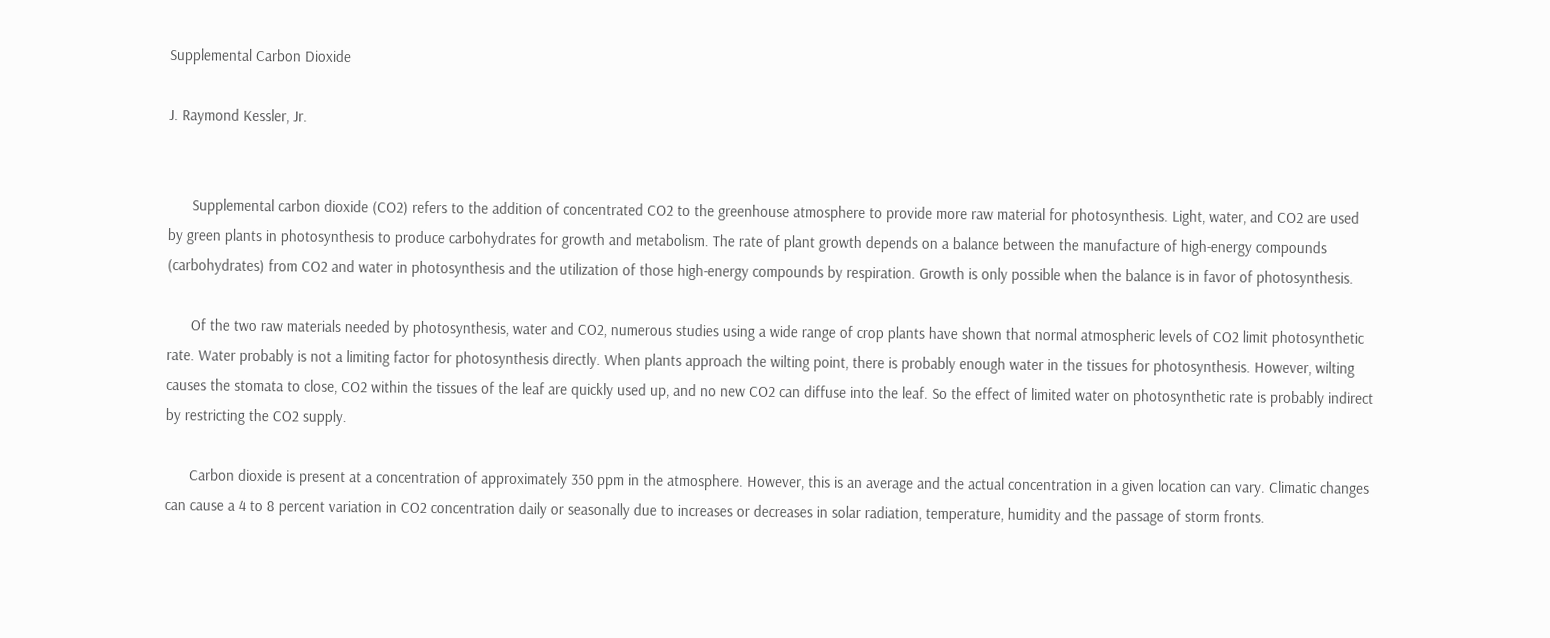Supplemental Carbon Dioxide

J. Raymond Kessler, Jr.


      Supplemental carbon dioxide (CO2) refers to the addition of concentrated CO2 to the greenhouse atmosphere to provide more raw material for photosynthesis. Light, water, and CO2 are used by green plants in photosynthesis to produce carbohydrates for growth and metabolism. The rate of plant growth depends on a balance between the manufacture of high-energy compounds (carbohydrates) from CO2 and water in photosynthesis and the utilization of those high-energy compounds by respiration. Growth is only possible when the balance is in favor of photosynthesis.

      Of the two raw materials needed by photosynthesis, water and CO2, numerous studies using a wide range of crop plants have shown that normal atmospheric levels of CO2 limit photosynthetic rate. Water probably is not a limiting factor for photosynthesis directly. When plants approach the wilting point, there is probably enough water in the tissues for photosynthesis. However, wilting causes the stomata to close, CO2 within the tissues of the leaf are quickly used up, and no new CO2 can diffuse into the leaf. So the effect of limited water on photosynthetic rate is probably indirect by restricting the CO2 supply.

      Carbon dioxide is present at a concentration of approximately 350 ppm in the atmosphere. However, this is an average and the actual concentration in a given location can vary. Climatic changes can cause a 4 to 8 percent variation in CO2 concentration daily or seasonally due to increases or decreases in solar radiation, temperature, humidity and the passage of storm fronts.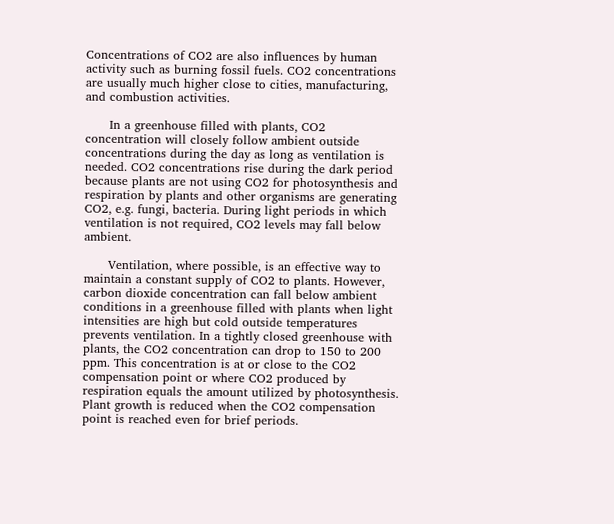Concentrations of CO2 are also influences by human activity such as burning fossil fuels. CO2 concentrations are usually much higher close to cities, manufacturing, and combustion activities.

      In a greenhouse filled with plants, CO2 concentration will closely follow ambient outside concentrations during the day as long as ventilation is needed. CO2 concentrations rise during the dark period because plants are not using CO2 for photosynthesis and respiration by plants and other organisms are generating CO2, e.g. fungi, bacteria. During light periods in which ventilation is not required, CO2 levels may fall below ambient.

      Ventilation, where possible, is an effective way to maintain a constant supply of CO2 to plants. However, carbon dioxide concentration can fall below ambient conditions in a greenhouse filled with plants when light intensities are high but cold outside temperatures prevents ventilation. In a tightly closed greenhouse with plants, the CO2 concentration can drop to 150 to 200 ppm. This concentration is at or close to the CO2 compensation point or where CO2 produced by respiration equals the amount utilized by photosynthesis. Plant growth is reduced when the CO2 compensation point is reached even for brief periods.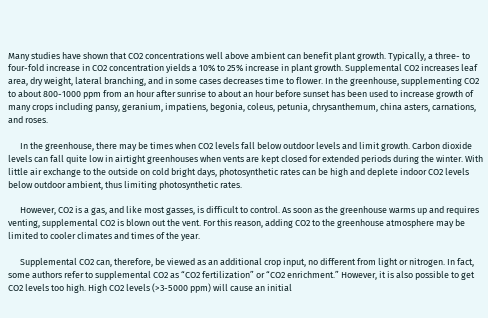Many studies have shown that CO2 concentrations well above ambient can benefit plant growth. Typically, a three- to four-fold increase in CO2 concentration yields a 10% to 25% increase in plant growth. Supplemental CO2 increases leaf area, dry weight, lateral branching, and in some cases decreases time to flower. In the greenhouse, supplementing CO2 to about 800-1000 ppm from an hour after sunrise to about an hour before sunset has been used to increase growth of many crops including pansy, geranium, impatiens, begonia, coleus, petunia, chrysanthemum, china asters, carnations, and roses.

      In the greenhouse, there may be times when CO2 levels fall below outdoor levels and limit growth. Carbon dioxide levels can fall quite low in airtight greenhouses when vents are kept closed for extended periods during the winter. With little air exchange to the outside on cold bright days, photosynthetic rates can be high and deplete indoor CO2 levels below outdoor ambient, thus limiting photosynthetic rates.

      However, CO2 is a gas, and like most gasses, is difficult to control. As soon as the greenhouse warms up and requires venting, supplemental CO2 is blown out the vent. For this reason, adding CO2 to the greenhouse atmosphere may be limited to cooler climates and times of the year.

      Supplemental CO2 can, therefore, be viewed as an additional crop input, no different from light or nitrogen. In fact, some authors refer to supplemental CO2 as “CO2 fertilization” or “CO2 enrichment.” However, it is also possible to get CO2 levels too high. High CO2 levels (>3-5000 ppm) will cause an initial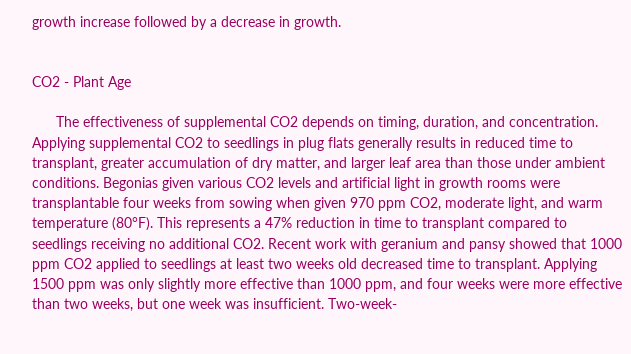growth increase followed by a decrease in growth.


CO2 - Plant Age

      The effectiveness of supplemental CO2 depends on timing, duration, and concentration. Applying supplemental CO2 to seedlings in plug flats generally results in reduced time to transplant, greater accumulation of dry matter, and larger leaf area than those under ambient conditions. Begonias given various CO2 levels and artificial light in growth rooms were transplantable four weeks from sowing when given 970 ppm CO2, moderate light, and warm temperature (80°F). This represents a 47% reduction in time to transplant compared to seedlings receiving no additional CO2. Recent work with geranium and pansy showed that 1000 ppm CO2 applied to seedlings at least two weeks old decreased time to transplant. Applying 1500 ppm was only slightly more effective than 1000 ppm, and four weeks were more effective than two weeks, but one week was insufficient. Two-week-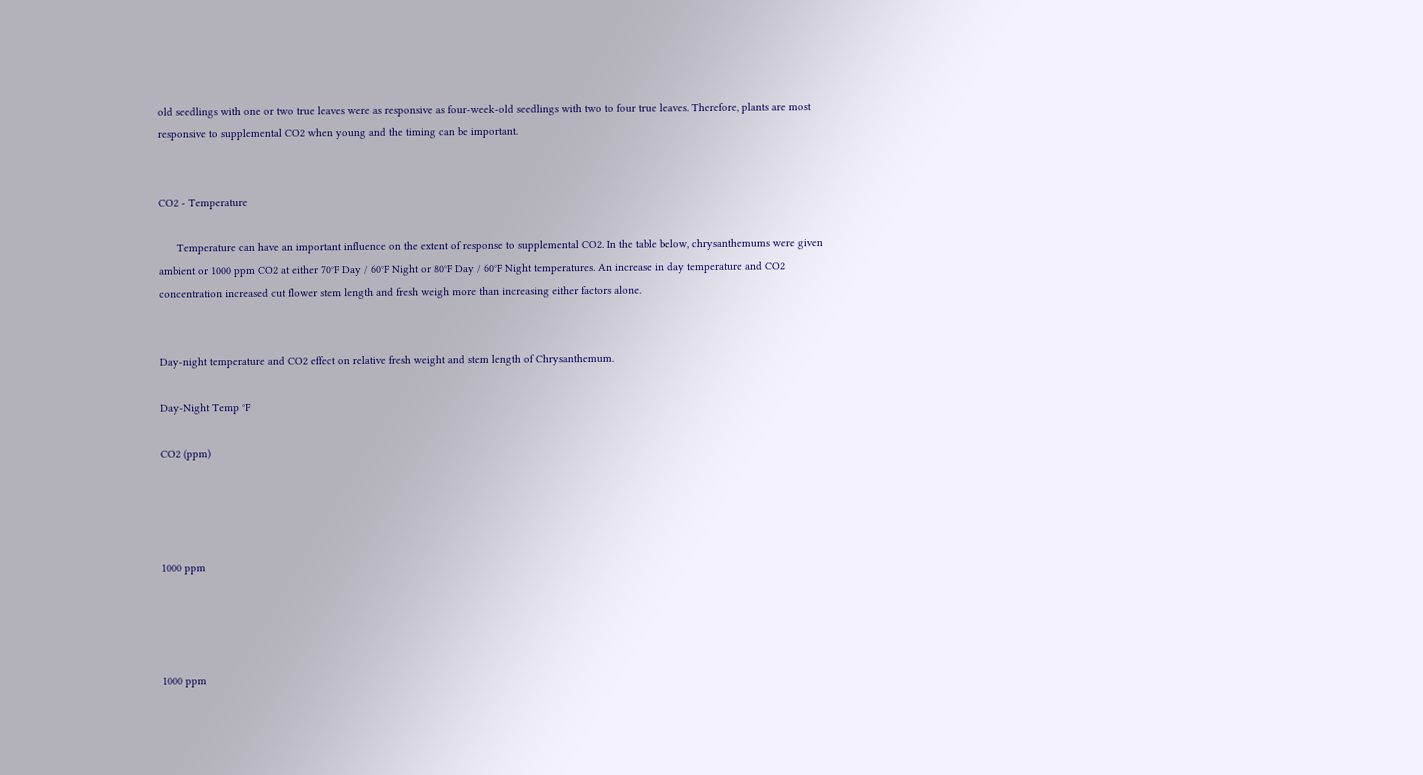old seedlings with one or two true leaves were as responsive as four-week-old seedlings with two to four true leaves. Therefore, plants are most responsive to supplemental CO2 when young and the timing can be important.


CO2 - Temperature

      Temperature can have an important influence on the extent of response to supplemental CO2. In the table below, chrysanthemums were given ambient or 1000 ppm CO2 at either 70°F Day / 60°F Night or 80°F Day / 60°F Night temperatures. An increase in day temperature and CO2 concentration increased cut flower stem length and fresh weigh more than increasing either factors alone.


Day-night temperature and CO2 effect on relative fresh weight and stem length of Chrysanthemum.

Day-Night Temp °F

CO2 (ppm)




1000 ppm




1000 ppm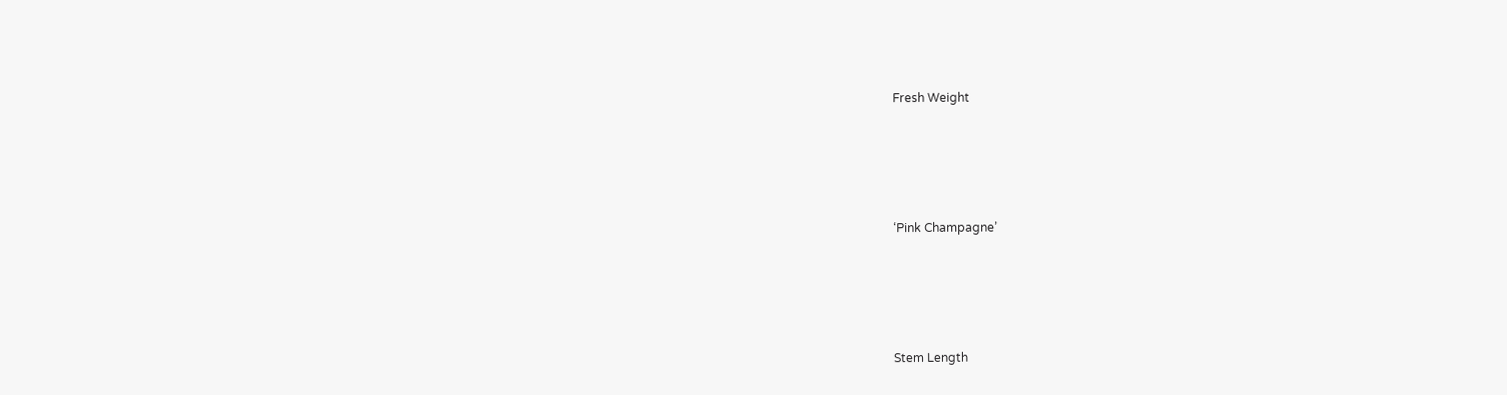Fresh Weight






‘Pink Champagne’






Stem Length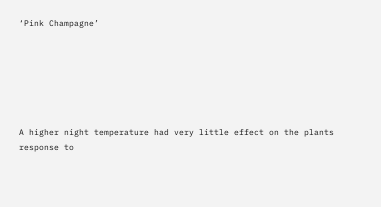‘Pink Champagne’






A higher night temperature had very little effect on the plants response to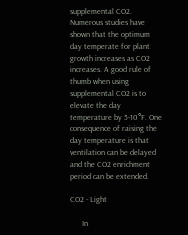supplemental CO2. Numerous studies have shown that the optimum day temperate for plant growth increases as CO2 increases. A good rule of thumb when using supplemental CO2 is to elevate the day temperature by 5-10°F. One consequence of raising the day temperature is that ventilation can be delayed and the CO2 enrichment period can be extended.

CO2 - Light

      In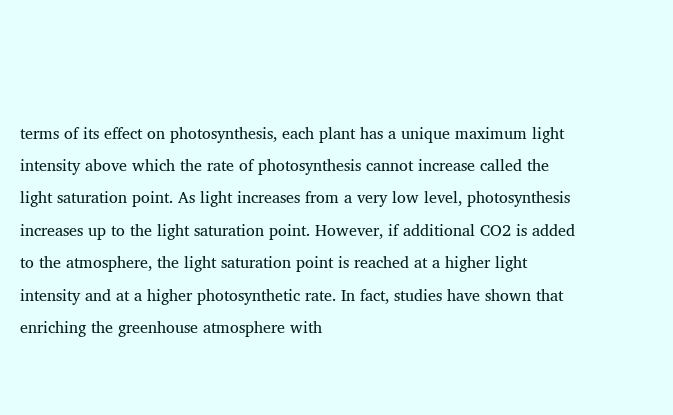terms of its effect on photosynthesis, each plant has a unique maximum light intensity above which the rate of photosynthesis cannot increase called the light saturation point. As light increases from a very low level, photosynthesis increases up to the light saturation point. However, if additional CO2 is added to the atmosphere, the light saturation point is reached at a higher light intensity and at a higher photosynthetic rate. In fact, studies have shown that enriching the greenhouse atmosphere with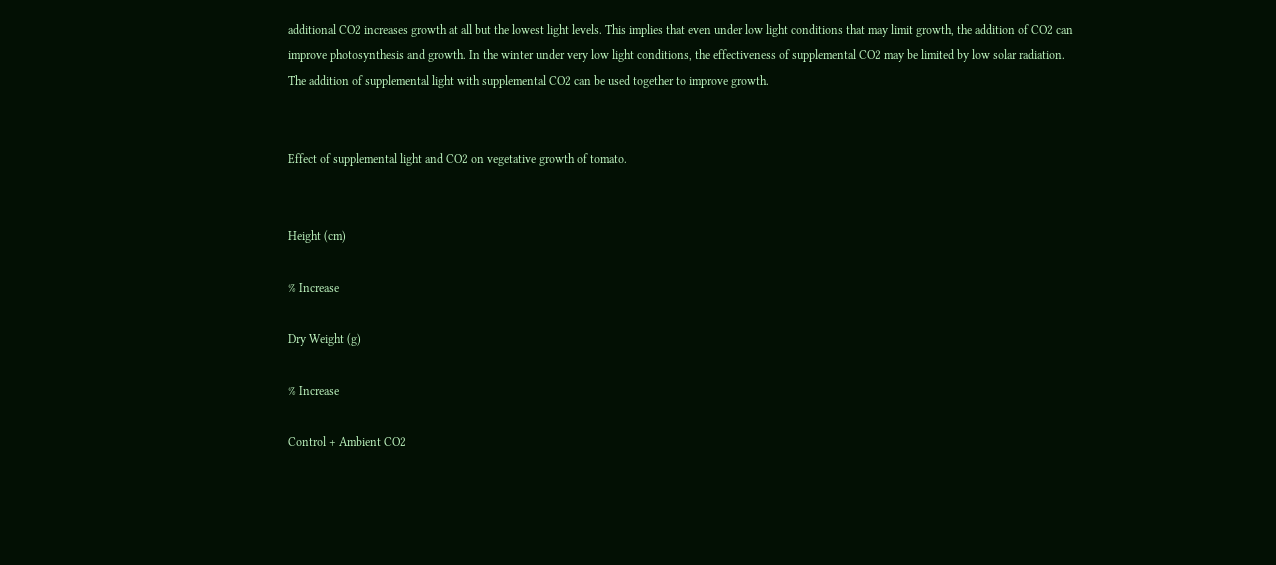additional CO2 increases growth at all but the lowest light levels. This implies that even under low light conditions that may limit growth, the addition of CO2 can improve photosynthesis and growth. In the winter under very low light conditions, the effectiveness of supplemental CO2 may be limited by low solar radiation. The addition of supplemental light with supplemental CO2 can be used together to improve growth.


Effect of supplemental light and CO2 on vegetative growth of tomato.


Height (cm)

% Increase

Dry Weight (g)

% Increase

Control + Ambient CO2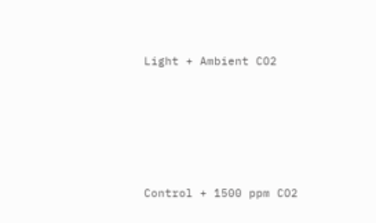Light + Ambient CO2





Control + 1500 ppm CO2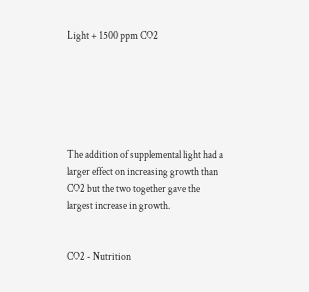Light + 1500 ppm CO2






The addition of supplemental light had a larger effect on increasing growth than CO2 but the two together gave the largest increase in growth.


CO2 - Nutrition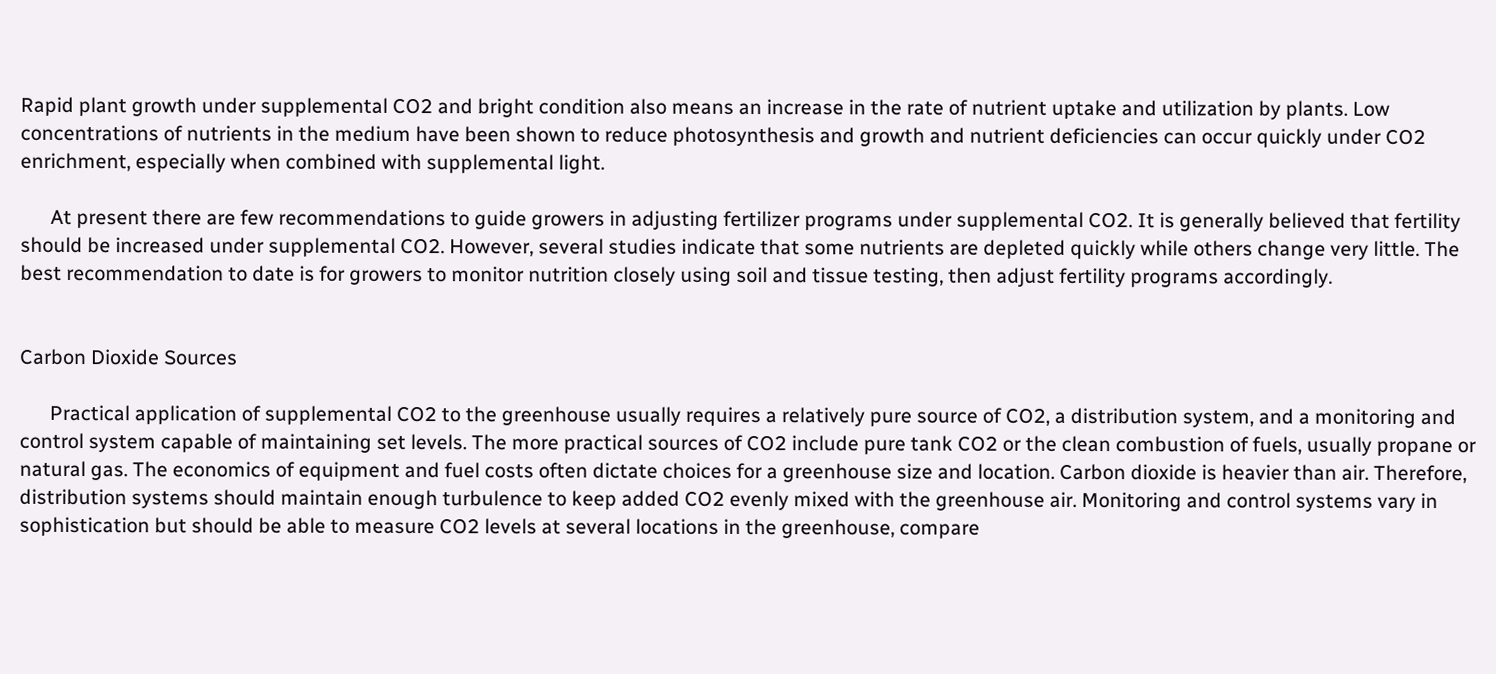Rapid plant growth under supplemental CO2 and bright condition also means an increase in the rate of nutrient uptake and utilization by plants. Low concentrations of nutrients in the medium have been shown to reduce photosynthesis and growth and nutrient deficiencies can occur quickly under CO2 enrichment, especially when combined with supplemental light.

      At present there are few recommendations to guide growers in adjusting fertilizer programs under supplemental CO2. It is generally believed that fertility should be increased under supplemental CO2. However, several studies indicate that some nutrients are depleted quickly while others change very little. The best recommendation to date is for growers to monitor nutrition closely using soil and tissue testing, then adjust fertility programs accordingly.


Carbon Dioxide Sources

      Practical application of supplemental CO2 to the greenhouse usually requires a relatively pure source of CO2, a distribution system, and a monitoring and control system capable of maintaining set levels. The more practical sources of CO2 include pure tank CO2 or the clean combustion of fuels, usually propane or natural gas. The economics of equipment and fuel costs often dictate choices for a greenhouse size and location. Carbon dioxide is heavier than air. Therefore, distribution systems should maintain enough turbulence to keep added CO2 evenly mixed with the greenhouse air. Monitoring and control systems vary in sophistication but should be able to measure CO2 levels at several locations in the greenhouse, compare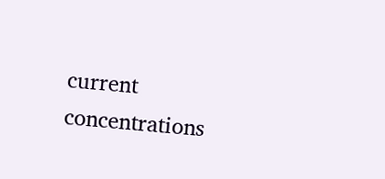current concentrations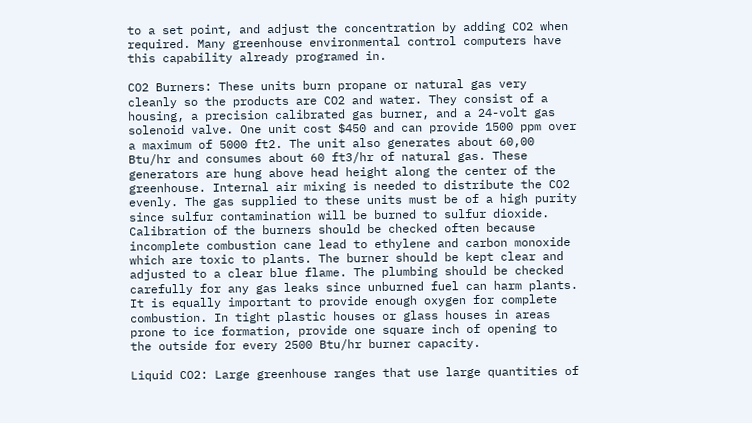to a set point, and adjust the concentration by adding CO2 when required. Many greenhouse environmental control computers have this capability already programed in.

CO2 Burners: These units burn propane or natural gas very cleanly so the products are CO2 and water. They consist of a housing, a precision calibrated gas burner, and a 24-volt gas solenoid valve. One unit cost $450 and can provide 1500 ppm over a maximum of 5000 ft2. The unit also generates about 60,00 Btu/hr and consumes about 60 ft3/hr of natural gas. These generators are hung above head height along the center of the greenhouse. Internal air mixing is needed to distribute the CO2 evenly. The gas supplied to these units must be of a high purity since sulfur contamination will be burned to sulfur dioxide. Calibration of the burners should be checked often because incomplete combustion cane lead to ethylene and carbon monoxide which are toxic to plants. The burner should be kept clear and adjusted to a clear blue flame. The plumbing should be checked carefully for any gas leaks since unburned fuel can harm plants. It is equally important to provide enough oxygen for complete combustion. In tight plastic houses or glass houses in areas prone to ice formation, provide one square inch of opening to the outside for every 2500 Btu/hr burner capacity.

Liquid CO2: Large greenhouse ranges that use large quantities of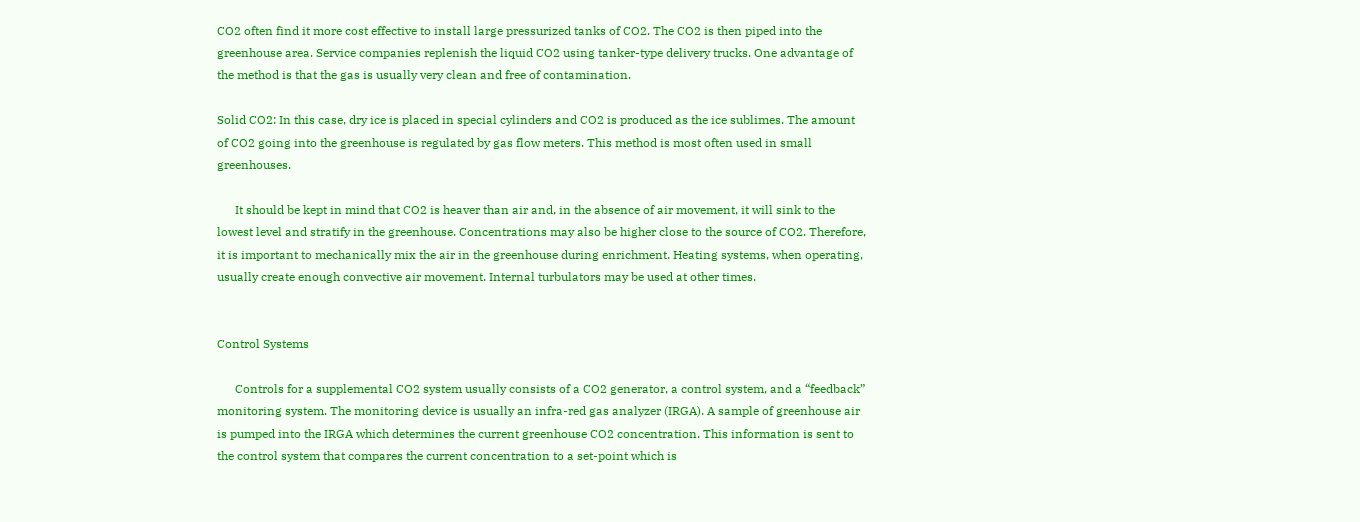CO2 often find it more cost effective to install large pressurized tanks of CO2. The CO2 is then piped into the greenhouse area. Service companies replenish the liquid CO2 using tanker-type delivery trucks. One advantage of the method is that the gas is usually very clean and free of contamination.

Solid CO2: In this case, dry ice is placed in special cylinders and CO2 is produced as the ice sublimes. The amount of CO2 going into the greenhouse is regulated by gas flow meters. This method is most often used in small greenhouses.

      It should be kept in mind that CO2 is heaver than air and, in the absence of air movement, it will sink to the lowest level and stratify in the greenhouse. Concentrations may also be higher close to the source of CO2. Therefore, it is important to mechanically mix the air in the greenhouse during enrichment. Heating systems, when operating, usually create enough convective air movement. Internal turbulators may be used at other times.


Control Systems

      Controls for a supplemental CO2 system usually consists of a CO2 generator, a control system, and a “feedback” monitoring system. The monitoring device is usually an infra-red gas analyzer (IRGA). A sample of greenhouse air is pumped into the IRGA which determines the current greenhouse CO2 concentration. This information is sent to the control system that compares the current concentration to a set-point which is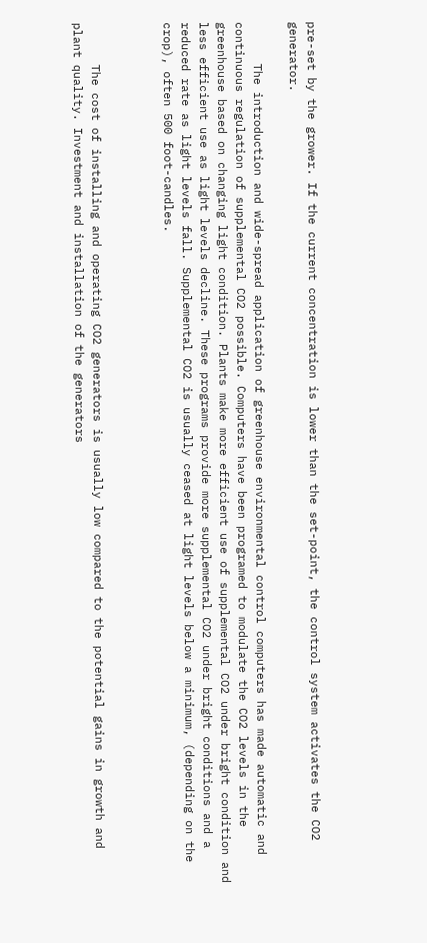pre-set by the grower. If the current concentration is lower than the set-point, the control system activates the CO2 generator.

      The introduction and wide-spread application of greenhouse environmental control computers has made automatic and continuous regulation of supplemental CO2 possible. Computers have been programed to modulate the CO2 levels in the greenhouse based on changing light condition. Plants make more efficient use of supplemental CO2 under bright condition and less efficient use as light levels decline. These programs provide more supplemental CO2 under bright conditions and a reduced rate as light levels fall. Supplemental CO2 is usually ceased at light levels below a minimum, (depending on the crop), often 500 foot-candles.



      The cost of installing and operating CO2 generators is usually low compared to the potential gains in growth and plant quality. Investment and installation of the generators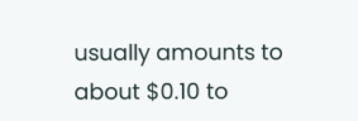usually amounts to about $0.10 to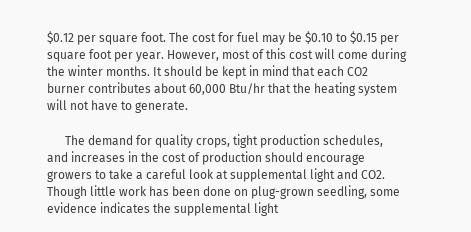$0.12 per square foot. The cost for fuel may be $0.10 to $0.15 per square foot per year. However, most of this cost will come during the winter months. It should be kept in mind that each CO2 burner contributes about 60,000 Btu/hr that the heating system will not have to generate.

      The demand for quality crops, tight production schedules, and increases in the cost of production should encourage growers to take a careful look at supplemental light and CO2. Though little work has been done on plug-grown seedling, some evidence indicates the supplemental light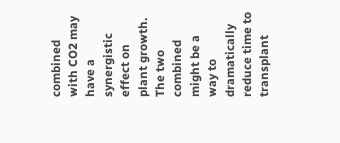combined with CO2 may have a synergistic effect on plant growth. The two combined might be a way to dramatically reduce time to transplant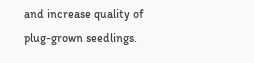and increase quality of plug-grown seedlings.